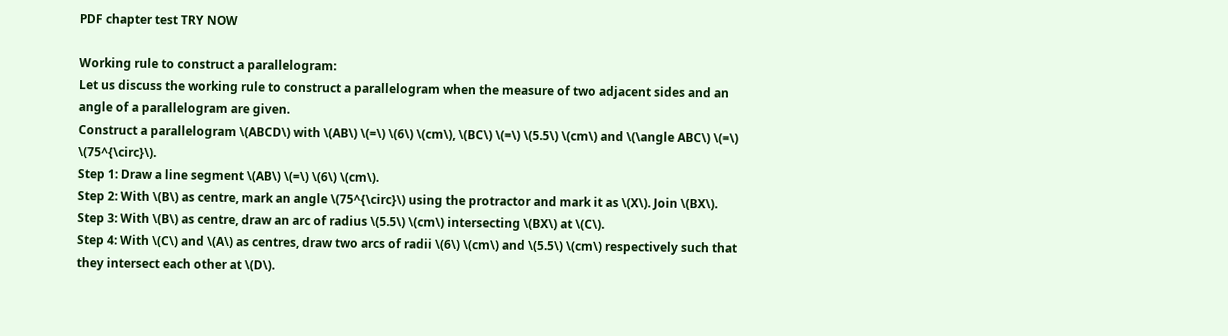PDF chapter test TRY NOW

Working rule to construct a parallelogram:
Let us discuss the working rule to construct a parallelogram when the measure of two adjacent sides and an angle of a parallelogram are given.
Construct a parallelogram \(ABCD\) with \(AB\) \(=\) \(6\) \(cm\), \(BC\) \(=\) \(5.5\) \(cm\) and \(\angle ABC\) \(=\) \(75^{\circ}\).
Step 1: Draw a line segment \(AB\) \(=\) \(6\) \(cm\).
Step 2: With \(B\) as centre, mark an angle \(75^{\circ}\) using the protractor and mark it as \(X\). Join \(BX\).
Step 3: With \(B\) as centre, draw an arc of radius \(5.5\) \(cm\) intersecting \(BX\) at \(C\).
Step 4: With \(C\) and \(A\) as centres, draw two arcs of radii \(6\) \(cm\) and \(5.5\) \(cm\) respectively such that they intersect each other at \(D\).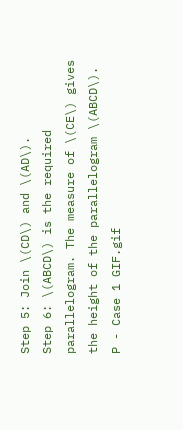Step 5: Join \(CD\) and \(AD\).
Step 6: \(ABCD\) is the required parallelogram. The measure of \(CE\) gives the height of the parallelogram \(ABCD\).
P - Case 1 GIF.gif